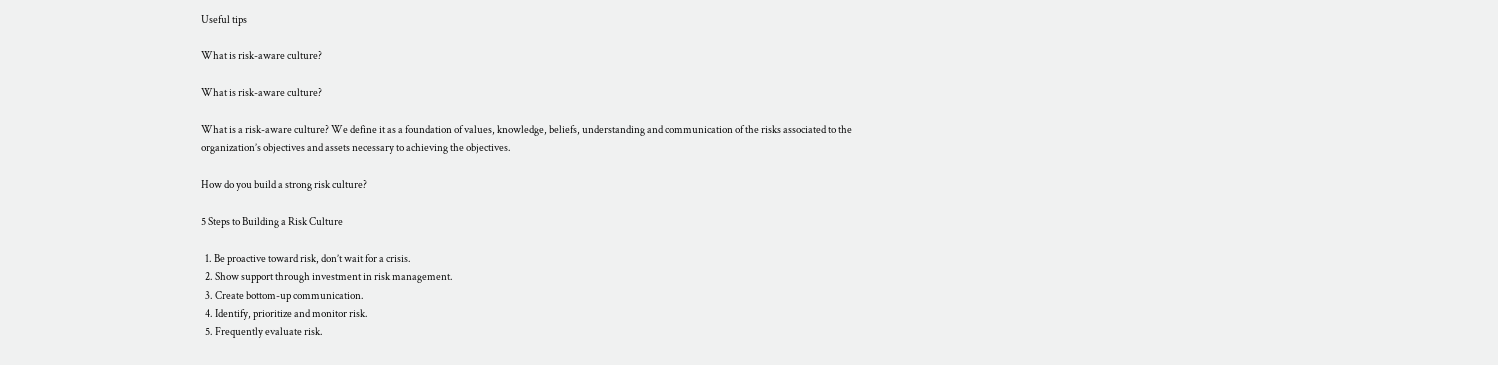Useful tips

What is risk-aware culture?

What is risk-aware culture?

What is a risk-aware culture? We define it as a foundation of values, knowledge, beliefs, understanding and communication of the risks associated to the organization’s objectives and assets necessary to achieving the objectives.

How do you build a strong risk culture?

5 Steps to Building a Risk Culture

  1. Be proactive toward risk, don’t wait for a crisis.
  2. Show support through investment in risk management.
  3. Create bottom-up communication.
  4. Identify, prioritize and monitor risk.
  5. Frequently evaluate risk.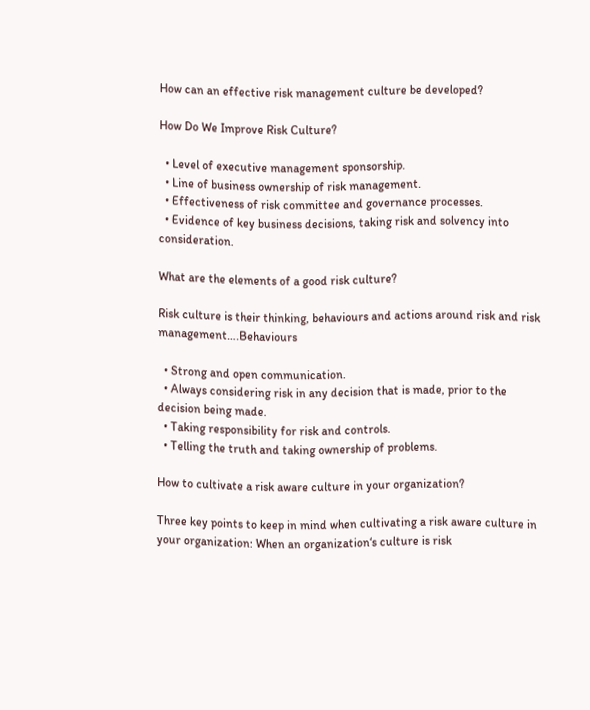How can an effective risk management culture be developed?

How Do We Improve Risk Culture?

  • Level of executive management sponsorship.
  • Line of business ownership of risk management.
  • Effectiveness of risk committee and governance processes.
  • Evidence of key business decisions, taking risk and solvency into consideration.

What are the elements of a good risk culture?

Risk culture is their thinking, behaviours and actions around risk and risk management….Behaviours

  • Strong and open communication.
  • Always considering risk in any decision that is made, prior to the decision being made.
  • Taking responsibility for risk and controls.
  • Telling the truth and taking ownership of problems.

How to cultivate a risk aware culture in your organization?

Three key points to keep in mind when cultivating a risk aware culture in your organization: When an organization‘s culture is risk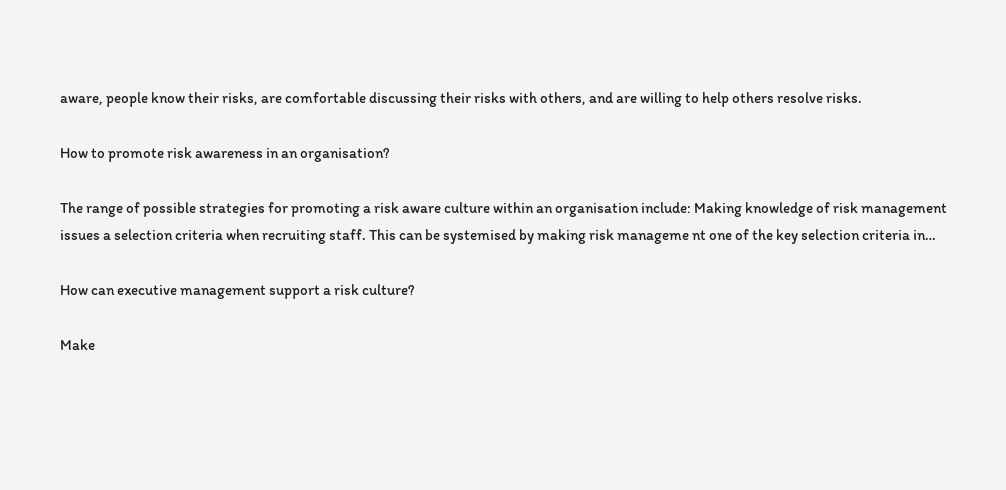aware, people know their risks, are comfortable discussing their risks with others, and are willing to help others resolve risks.

How to promote risk awareness in an organisation?

The range of possible strategies for promoting a risk aware culture within an organisation include: Making knowledge of risk management issues a selection criteria when recruiting staff. This can be systemised by making risk manageme nt one of the key selection criteria in…

How can executive management support a risk culture?

Make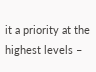it a priority at the highest levels –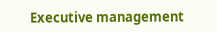Executive management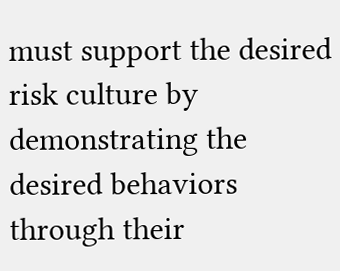must support the desired risk culture by demonstrating the desired behaviors through their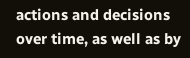actions and decisions over time, as well as by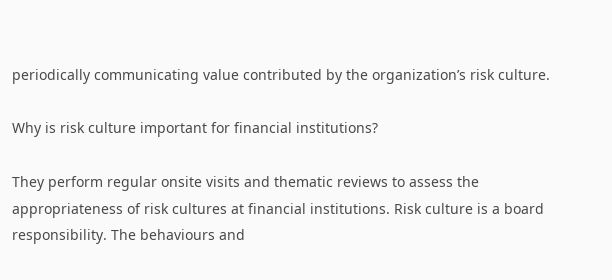periodically communicating value contributed by the organization’s risk culture.

Why is risk culture important for financial institutions?

They perform regular onsite visits and thematic reviews to assess the appropriateness of risk cultures at financial institutions. Risk culture is a board responsibility. The behaviours and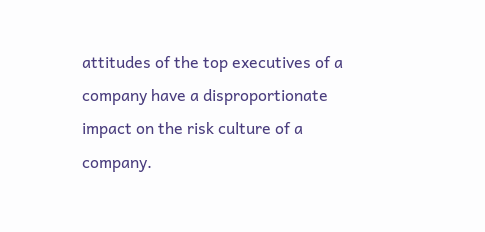attitudes of the top executives of a company have a disproportionate impact on the risk culture of a company.